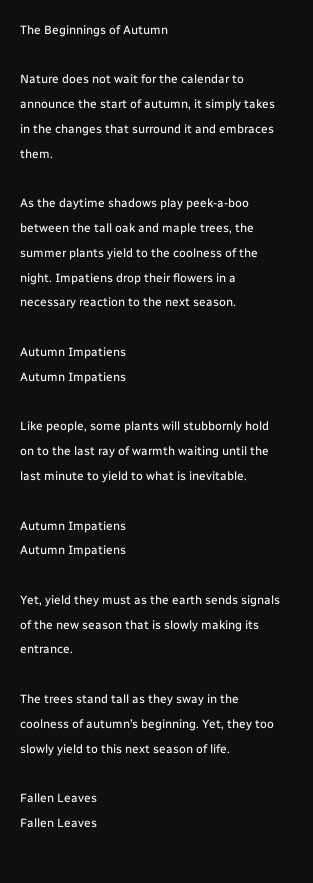The Beginnings of Autumn

Nature does not wait for the calendar to announce the start of autumn, it simply takes in the changes that surround it and embraces them.

As the daytime shadows play peek-a-boo between the tall oak and maple trees, the summer plants yield to the coolness of the night. Impatiens drop their flowers in a necessary reaction to the next season.

Autumn Impatiens
Autumn Impatiens

Like people, some plants will stubbornly hold on to the last ray of warmth waiting until the last minute to yield to what is inevitable.

Autumn Impatiens
Autumn Impatiens

Yet, yield they must as the earth sends signals of the new season that is slowly making its entrance.

The trees stand tall as they sway in the coolness of autumn’s beginning. Yet, they too slowly yield to this next season of life.

Fallen Leaves
Fallen Leaves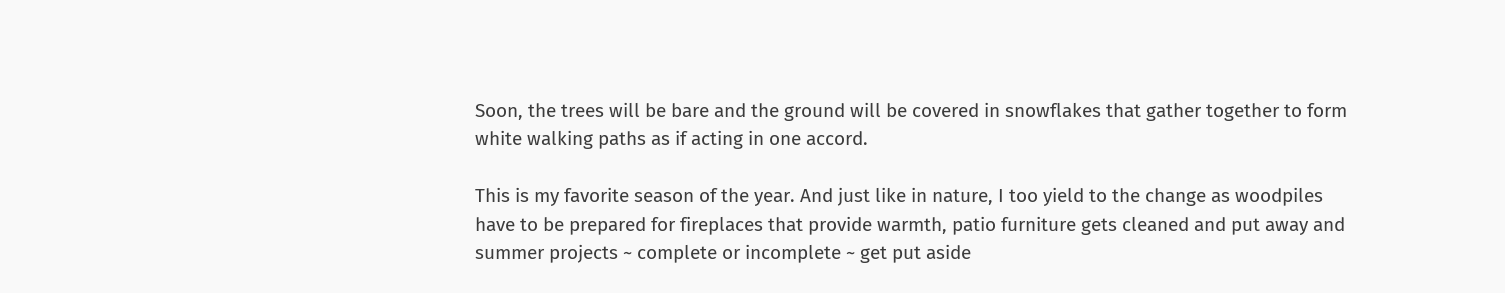Soon, the trees will be bare and the ground will be covered in snowflakes that gather together to form white walking paths as if acting in one accord.

This is my favorite season of the year. And just like in nature, I too yield to the change as woodpiles have to be prepared for fireplaces that provide warmth, patio furniture gets cleaned and put away and summer projects ~ complete or incomplete ~ get put aside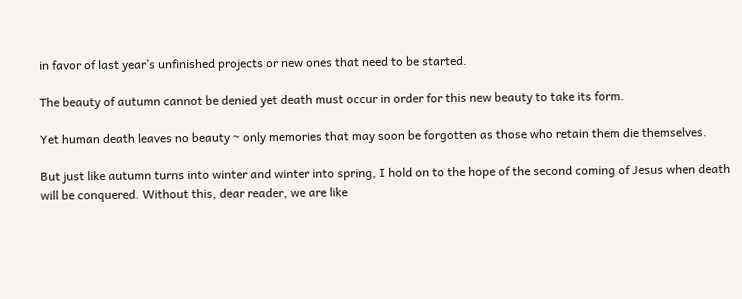in favor of last year’s unfinished projects or new ones that need to be started.

The beauty of autumn cannot be denied yet death must occur in order for this new beauty to take its form.

Yet human death leaves no beauty ~ only memories that may soon be forgotten as those who retain them die themselves.

But just like autumn turns into winter and winter into spring, I hold on to the hope of the second coming of Jesus when death will be conquered. Without this, dear reader, we are like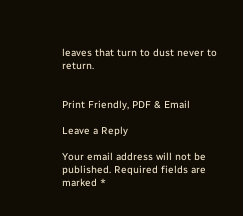leaves that turn to dust never to return.


Print Friendly, PDF & Email

Leave a Reply

Your email address will not be published. Required fields are marked *